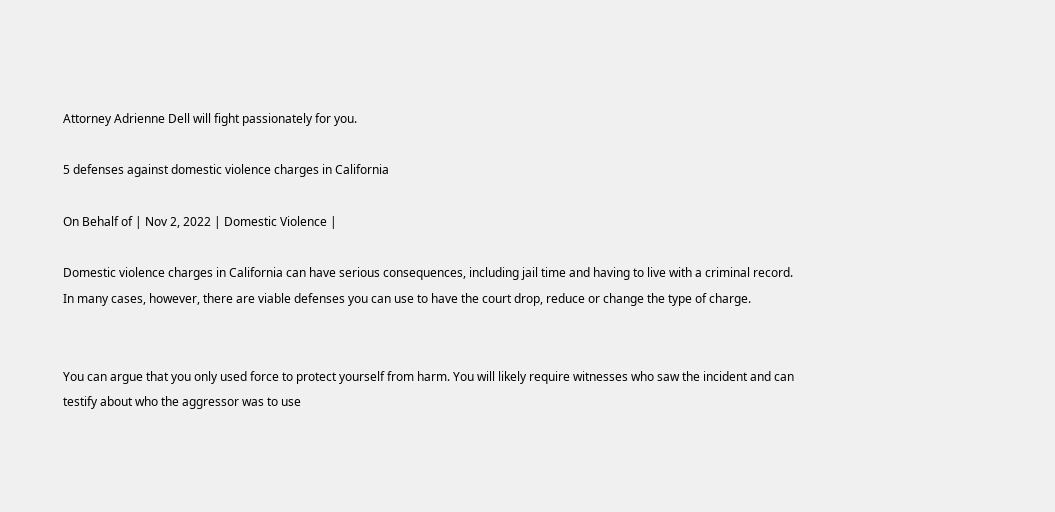Attorney Adrienne Dell will fight passionately for you.

5 defenses against domestic violence charges in California

On Behalf of | Nov 2, 2022 | Domestic Violence |

Domestic violence charges in California can have serious consequences, including jail time and having to live with a criminal record. In many cases, however, there are viable defenses you can use to have the court drop, reduce or change the type of charge.


You can argue that you only used force to protect yourself from harm. You will likely require witnesses who saw the incident and can testify about who the aggressor was to use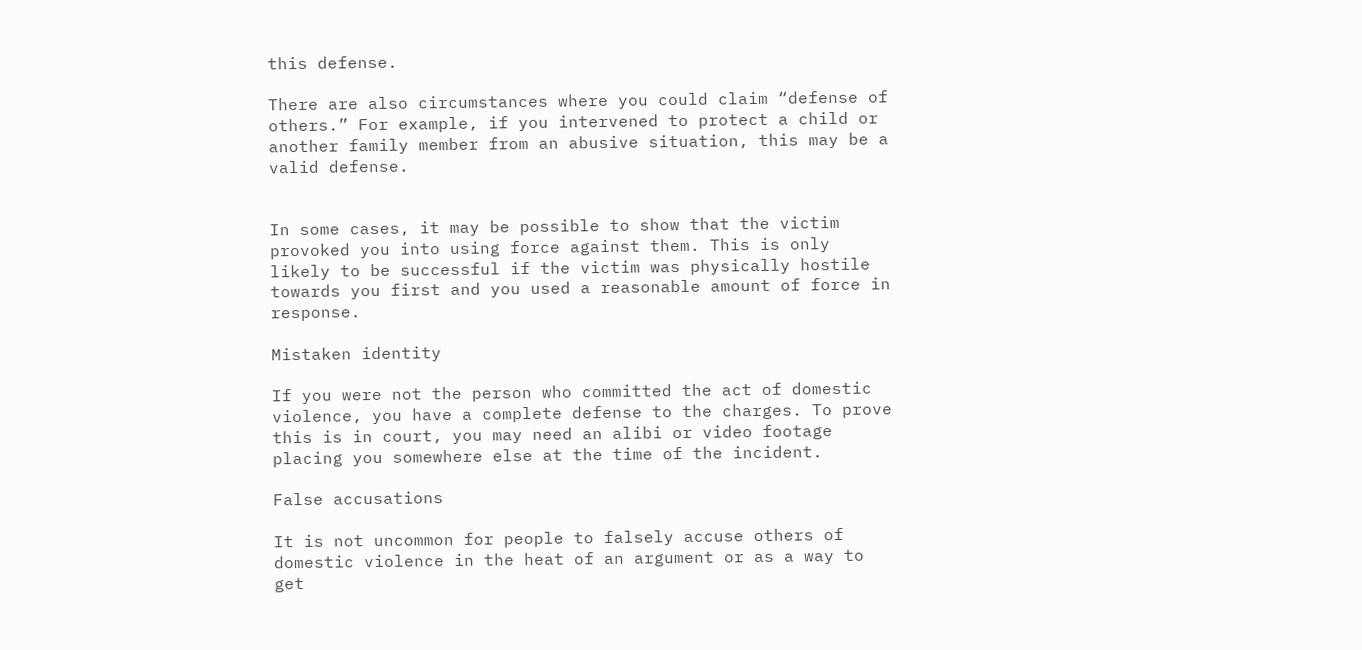this defense.

There are also circumstances where you could claim “defense of others.” For example, if you intervened to protect a child or another family member from an abusive situation, this may be a valid defense.


In some cases, it may be possible to show that the victim provoked you into using force against them. This is only likely to be successful if the victim was physically hostile towards you first and you used a reasonable amount of force in response.

Mistaken identity

If you were not the person who committed the act of domestic violence, you have a complete defense to the charges. To prove this is in court, you may need an alibi or video footage placing you somewhere else at the time of the incident.

False accusations

It is not uncommon for people to falsely accuse others of domestic violence in the heat of an argument or as a way to get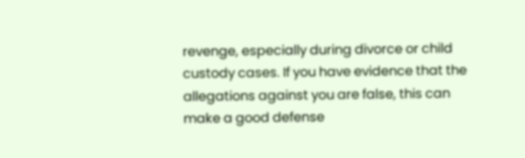revenge, especially during divorce or child custody cases. If you have evidence that the allegations against you are false, this can make a good defense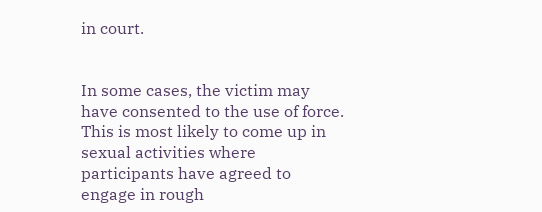in court.


In some cases, the victim may have consented to the use of force. This is most likely to come up in sexual activities where participants have agreed to engage in rough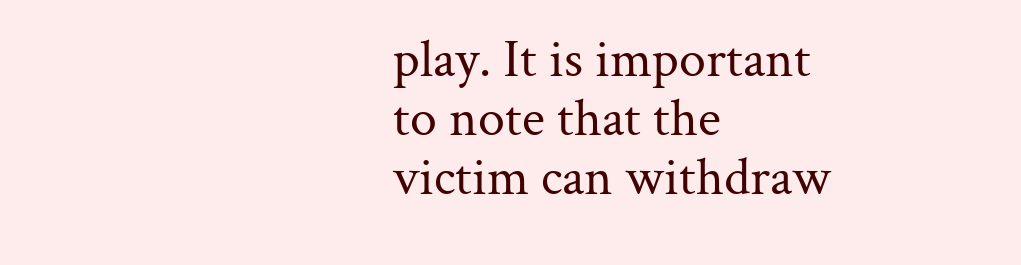play. It is important to note that the victim can withdraw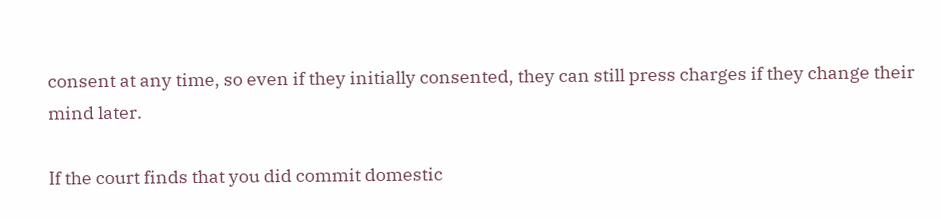consent at any time, so even if they initially consented, they can still press charges if they change their mind later.

If the court finds that you did commit domestic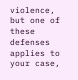violence, but one of these defenses applies to your case,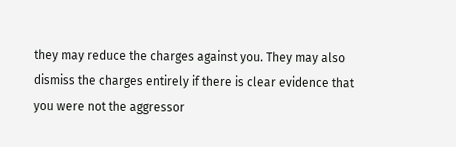they may reduce the charges against you. They may also dismiss the charges entirely if there is clear evidence that you were not the aggressor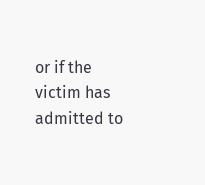or if the victim has admitted to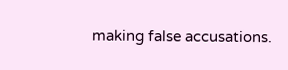making false accusations.